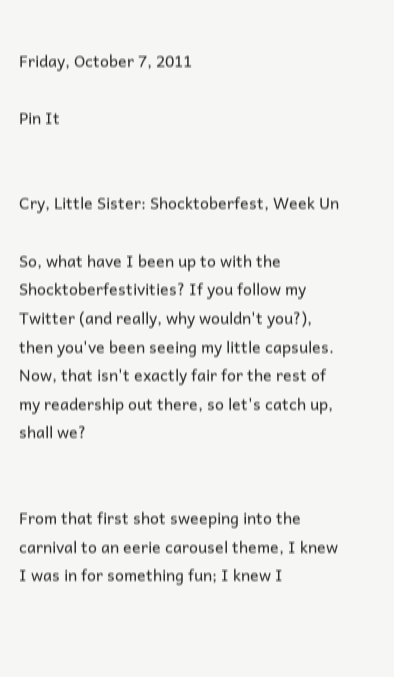Friday, October 7, 2011

Pin It


Cry, Little Sister: Shocktoberfest, Week Un

So, what have I been up to with the Shocktoberfestivities? If you follow my Twitter (and really, why wouldn't you?), then you've been seeing my little capsules. Now, that isn't exactly fair for the rest of my readership out there, so let's catch up, shall we?


From that first shot sweeping into the carnival to an eerie carousel theme, I knew I was in for something fun; I knew I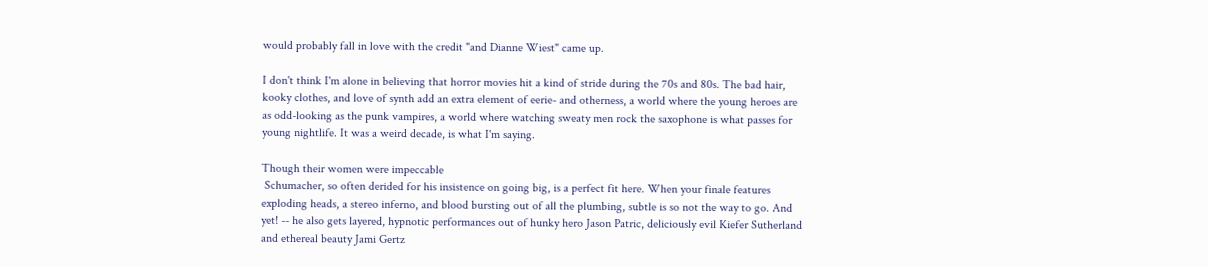would probably fall in love with the credit "and Dianne Wiest" came up.

I don't think I'm alone in believing that horror movies hit a kind of stride during the 70s and 80s. The bad hair, kooky clothes, and love of synth add an extra element of eerie- and otherness, a world where the young heroes are as odd-looking as the punk vampires, a world where watching sweaty men rock the saxophone is what passes for young nightlife. It was a weird decade, is what I'm saying.

Though their women were impeccable
 Schumacher, so often derided for his insistence on going big, is a perfect fit here. When your finale features exploding heads, a stereo inferno, and blood bursting out of all the plumbing, subtle is so not the way to go. And yet! -- he also gets layered, hypnotic performances out of hunky hero Jason Patric, deliciously evil Kiefer Sutherland and ethereal beauty Jami Gertz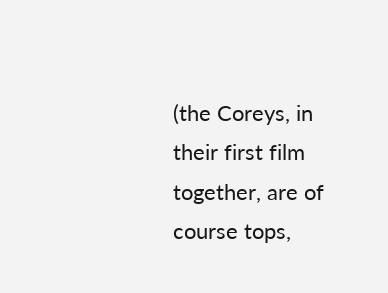(the Coreys, in their first film together, are of course tops,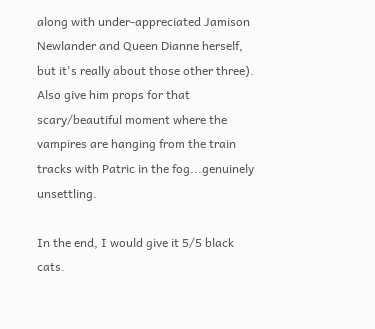along with under-appreciated Jamison Newlander and Queen Dianne herself, but it's really about those other three). Also give him props for that scary/beautiful moment where the vampires are hanging from the train tracks with Patric in the fog...genuinely unsettling.

In the end, I would give it 5/5 black cats.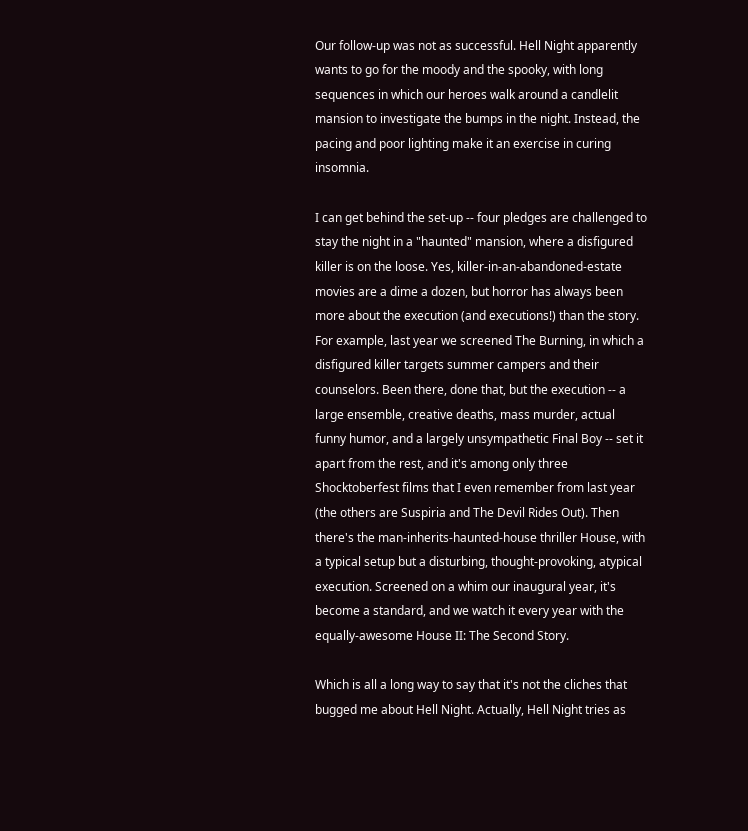Our follow-up was not as successful. Hell Night apparently wants to go for the moody and the spooky, with long sequences in which our heroes walk around a candlelit mansion to investigate the bumps in the night. Instead, the pacing and poor lighting make it an exercise in curing insomnia.

I can get behind the set-up -- four pledges are challenged to stay the night in a "haunted" mansion, where a disfigured killer is on the loose. Yes, killer-in-an-abandoned-estate movies are a dime a dozen, but horror has always been more about the execution (and executions!) than the story. For example, last year we screened The Burning, in which a disfigured killer targets summer campers and their counselors. Been there, done that, but the execution -- a large ensemble, creative deaths, mass murder, actual funny humor, and a largely unsympathetic Final Boy -- set it apart from the rest, and it's among only three Shocktoberfest films that I even remember from last year (the others are Suspiria and The Devil Rides Out). Then there's the man-inherits-haunted-house thriller House, with a typical setup but a disturbing, thought-provoking, atypical execution. Screened on a whim our inaugural year, it's become a standard, and we watch it every year with the equally-awesome House II: The Second Story.

Which is all a long way to say that it's not the cliches that bugged me about Hell Night. Actually, Hell Night tries as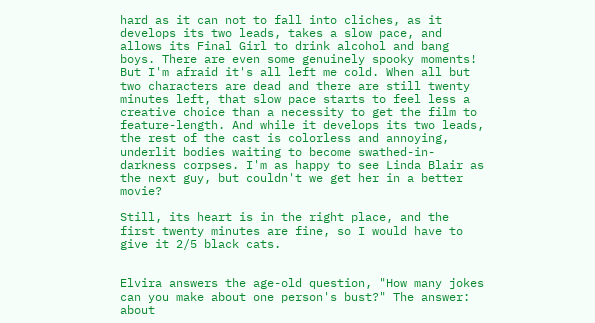hard as it can not to fall into cliches, as it develops its two leads, takes a slow pace, and allows its Final Girl to drink alcohol and bang boys. There are even some genuinely spooky moments! But I'm afraid it's all left me cold. When all but two characters are dead and there are still twenty minutes left, that slow pace starts to feel less a creative choice than a necessity to get the film to feature-length. And while it develops its two leads, the rest of the cast is colorless and annoying, underlit bodies waiting to become swathed-in-darkness corpses. I'm as happy to see Linda Blair as the next guy, but couldn't we get her in a better movie?

Still, its heart is in the right place, and the first twenty minutes are fine, so I would have to give it 2/5 black cats.


Elvira answers the age-old question, "How many jokes can you make about one person's bust?" The answer: about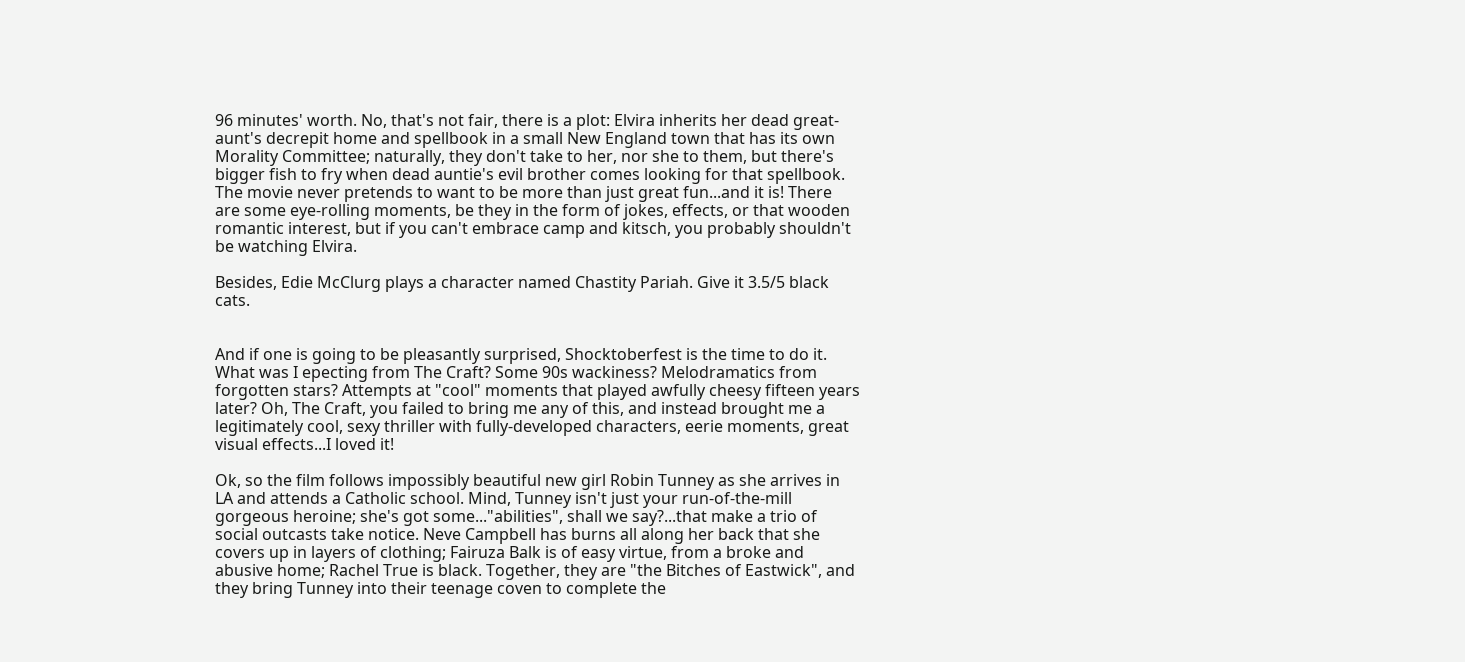96 minutes' worth. No, that's not fair, there is a plot: Elvira inherits her dead great-aunt's decrepit home and spellbook in a small New England town that has its own Morality Committee; naturally, they don't take to her, nor she to them, but there's bigger fish to fry when dead auntie's evil brother comes looking for that spellbook. The movie never pretends to want to be more than just great fun...and it is! There are some eye-rolling moments, be they in the form of jokes, effects, or that wooden romantic interest, but if you can't embrace camp and kitsch, you probably shouldn't be watching Elvira.

Besides, Edie McClurg plays a character named Chastity Pariah. Give it 3.5/5 black cats.


And if one is going to be pleasantly surprised, Shocktoberfest is the time to do it. What was I epecting from The Craft? Some 90s wackiness? Melodramatics from forgotten stars? Attempts at "cool" moments that played awfully cheesy fifteen years later? Oh, The Craft, you failed to bring me any of this, and instead brought me a legitimately cool, sexy thriller with fully-developed characters, eerie moments, great visual effects...I loved it!

Ok, so the film follows impossibly beautiful new girl Robin Tunney as she arrives in LA and attends a Catholic school. Mind, Tunney isn't just your run-of-the-mill gorgeous heroine; she's got some..."abilities", shall we say?...that make a trio of social outcasts take notice. Neve Campbell has burns all along her back that she covers up in layers of clothing; Fairuza Balk is of easy virtue, from a broke and abusive home; Rachel True is black. Together, they are "the Bitches of Eastwick", and they bring Tunney into their teenage coven to complete the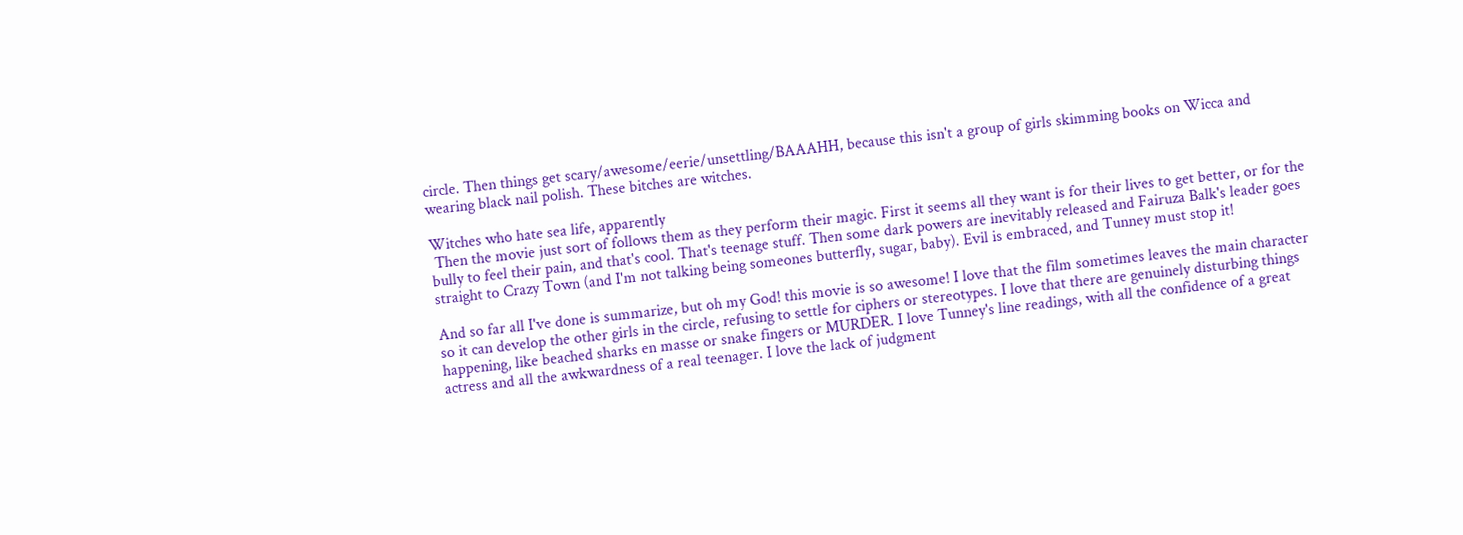circle. Then things get scary/awesome/eerie/unsettling/BAAAHH, because this isn't a group of girls skimming books on Wicca and wearing black nail polish. These bitches are witches.

Witches who hate sea life, apparently
 Then the movie just sort of follows them as they perform their magic. First it seems all they want is for their lives to get better, or for the bully to feel their pain, and that's cool. That's teenage stuff. Then some dark powers are inevitably released and Fairuza Balk's leader goes straight to Crazy Town (and I'm not talking being someones butterfly, sugar, baby). Evil is embraced, and Tunney must stop it!

And so far all I've done is summarize, but oh my God! this movie is so awesome! I love that the film sometimes leaves the main character so it can develop the other girls in the circle, refusing to settle for ciphers or stereotypes. I love that there are genuinely disturbing things happening, like beached sharks en masse or snake fingers or MURDER. I love Tunney's line readings, with all the confidence of a great actress and all the awkwardness of a real teenager. I love the lack of judgment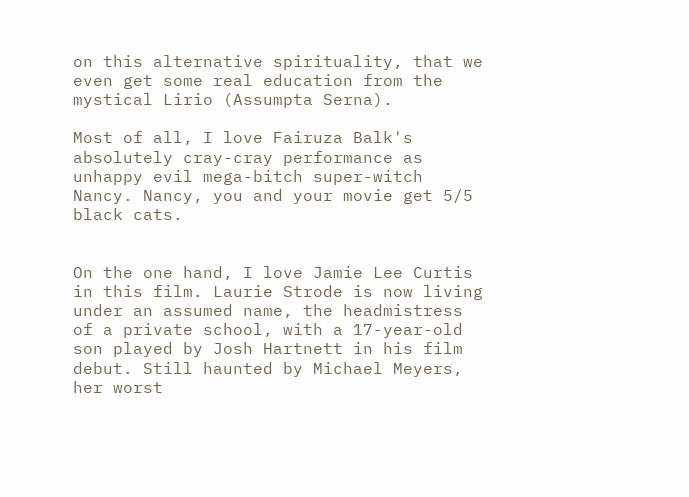on this alternative spirituality, that we even get some real education from the mystical Lirio (Assumpta Serna).

Most of all, I love Fairuza Balk's absolutely cray-cray performance as unhappy evil mega-bitch super-witch Nancy. Nancy, you and your movie get 5/5 black cats.


On the one hand, I love Jamie Lee Curtis in this film. Laurie Strode is now living under an assumed name, the headmistress of a private school, with a 17-year-old son played by Josh Hartnett in his film debut. Still haunted by Michael Meyers, her worst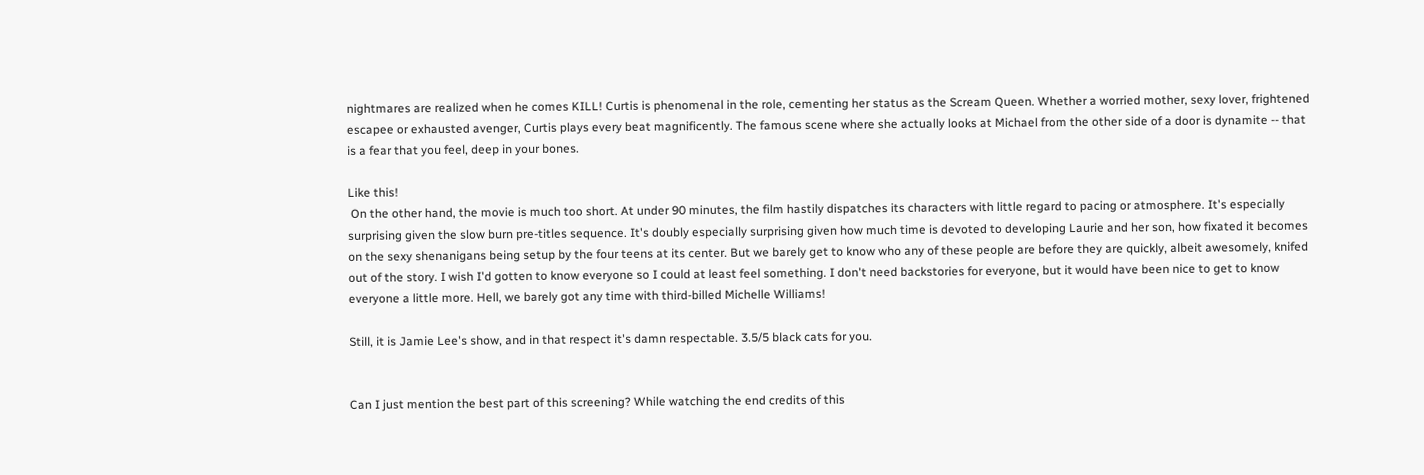nightmares are realized when he comes KILL! Curtis is phenomenal in the role, cementing her status as the Scream Queen. Whether a worried mother, sexy lover, frightened escapee or exhausted avenger, Curtis plays every beat magnificently. The famous scene where she actually looks at Michael from the other side of a door is dynamite -- that is a fear that you feel, deep in your bones.

Like this!
 On the other hand, the movie is much too short. At under 90 minutes, the film hastily dispatches its characters with little regard to pacing or atmosphere. It's especially surprising given the slow burn pre-titles sequence. It's doubly especially surprising given how much time is devoted to developing Laurie and her son, how fixated it becomes on the sexy shenanigans being setup by the four teens at its center. But we barely get to know who any of these people are before they are quickly, albeit awesomely, knifed out of the story. I wish I'd gotten to know everyone so I could at least feel something. I don't need backstories for everyone, but it would have been nice to get to know everyone a little more. Hell, we barely got any time with third-billed Michelle Williams!

Still, it is Jamie Lee's show, and in that respect it's damn respectable. 3.5/5 black cats for you.


Can I just mention the best part of this screening? While watching the end credits of this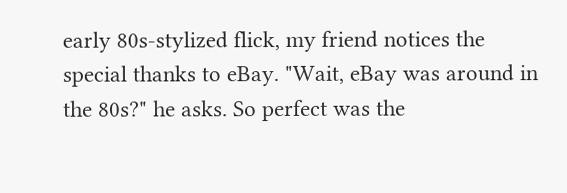early 80s-stylized flick, my friend notices the special thanks to eBay. "Wait, eBay was around in the 80s?" he asks. So perfect was the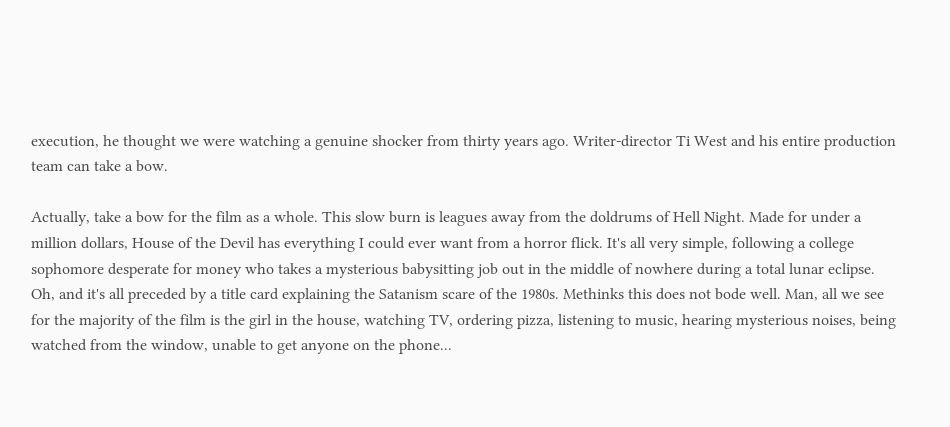execution, he thought we were watching a genuine shocker from thirty years ago. Writer-director Ti West and his entire production team can take a bow.

Actually, take a bow for the film as a whole. This slow burn is leagues away from the doldrums of Hell Night. Made for under a million dollars, House of the Devil has everything I could ever want from a horror flick. It's all very simple, following a college sophomore desperate for money who takes a mysterious babysitting job out in the middle of nowhere during a total lunar eclipse. Oh, and it's all preceded by a title card explaining the Satanism scare of the 1980s. Methinks this does not bode well. Man, all we see for the majority of the film is the girl in the house, watching TV, ordering pizza, listening to music, hearing mysterious noises, being watched from the window, unable to get anyone on the phone...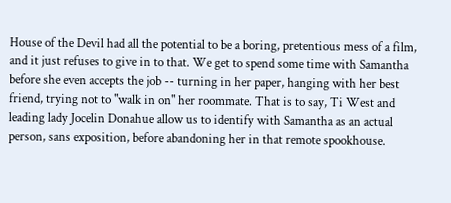House of the Devil had all the potential to be a boring, pretentious mess of a film, and it just refuses to give in to that. We get to spend some time with Samantha before she even accepts the job -- turning in her paper, hanging with her best friend, trying not to "walk in on" her roommate. That is to say, Ti West and leading lady Jocelin Donahue allow us to identify with Samantha as an actual person, sans exposition, before abandoning her in that remote spookhouse.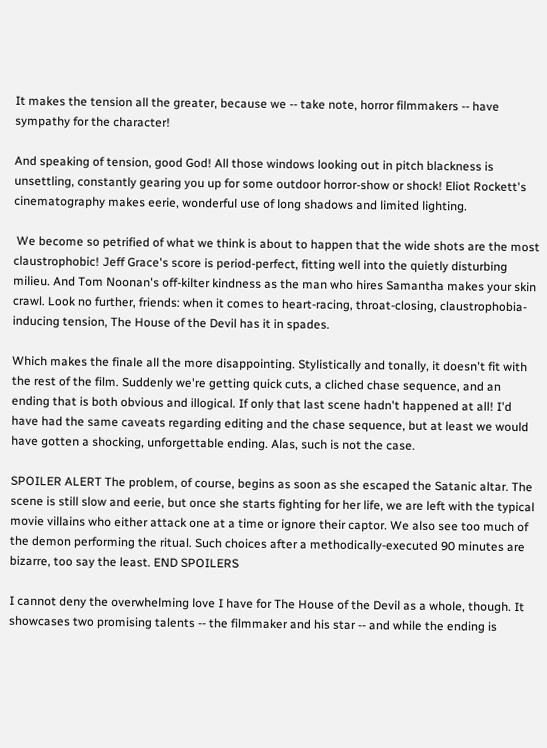It makes the tension all the greater, because we -- take note, horror filmmakers -- have sympathy for the character!

And speaking of tension, good God! All those windows looking out in pitch blackness is unsettling, constantly gearing you up for some outdoor horror-show or shock! Eliot Rockett's cinematography makes eerie, wonderful use of long shadows and limited lighting.

 We become so petrified of what we think is about to happen that the wide shots are the most claustrophobic! Jeff Grace's score is period-perfect, fitting well into the quietly disturbing milieu. And Tom Noonan's off-kilter kindness as the man who hires Samantha makes your skin crawl. Look no further, friends: when it comes to heart-racing, throat-closing, claustrophobia-inducing tension, The House of the Devil has it in spades.

Which makes the finale all the more disappointing. Stylistically and tonally, it doesn't fit with the rest of the film. Suddenly we're getting quick cuts, a cliched chase sequence, and an ending that is both obvious and illogical. If only that last scene hadn't happened at all! I'd have had the same caveats regarding editing and the chase sequence, but at least we would have gotten a shocking, unforgettable ending. Alas, such is not the case.

SPOILER ALERT The problem, of course, begins as soon as she escaped the Satanic altar. The scene is still slow and eerie, but once she starts fighting for her life, we are left with the typical movie villains who either attack one at a time or ignore their captor. We also see too much of the demon performing the ritual. Such choices after a methodically-executed 90 minutes are bizarre, too say the least. END SPOILERS

I cannot deny the overwhelming love I have for The House of the Devil as a whole, though. It showcases two promising talents -- the filmmaker and his star -- and while the ending is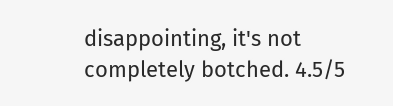disappointing, it's not completely botched. 4.5/5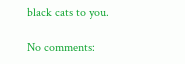black cats to you.

No comments: